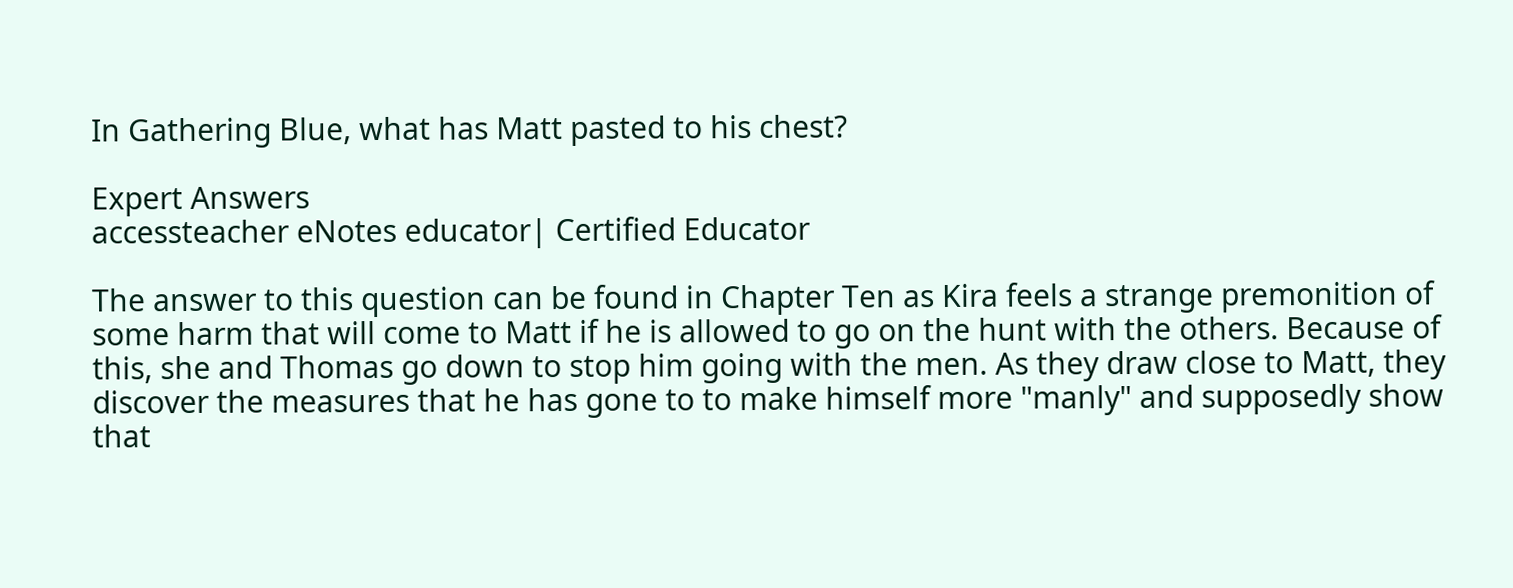In Gathering Blue, what has Matt pasted to his chest?

Expert Answers
accessteacher eNotes educator| Certified Educator

The answer to this question can be found in Chapter Ten as Kira feels a strange premonition of some harm that will come to Matt if he is allowed to go on the hunt with the others. Because of this, she and Thomas go down to stop him going with the men. As they draw close to Matt, they discover the measures that he has gone to to make himself more "manly" and supposedly show that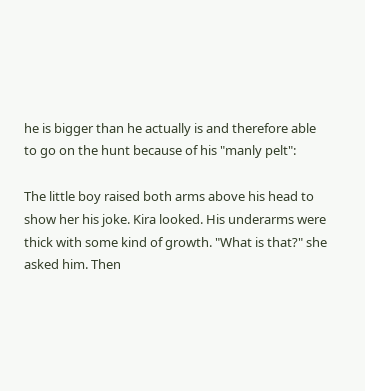he is bigger than he actually is and therefore able to go on the hunt because of his "manly pelt":

The little boy raised both arms above his head to show her his joke. Kira looked. His underarms were thick with some kind of growth. "What is that?" she asked him. Then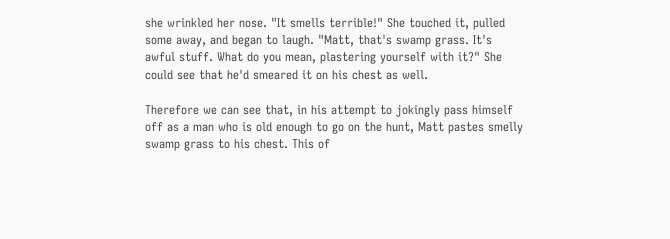she wrinkled her nose. "It smells terrible!" She touched it, pulled some away, and began to laugh. "Matt, that's swamp grass. It's awful stuff. What do you mean, plastering yourself with it?" She could see that he'd smeared it on his chest as well.

Therefore we can see that, in his attempt to jokingly pass himself off as a man who is old enough to go on the hunt, Matt pastes smelly swamp grass to his chest. This of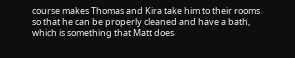course makes Thomas and Kira take him to their rooms so that he can be properly cleaned and have a bath, which is something that Matt does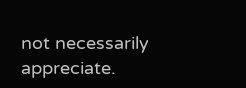not necessarily appreciate.